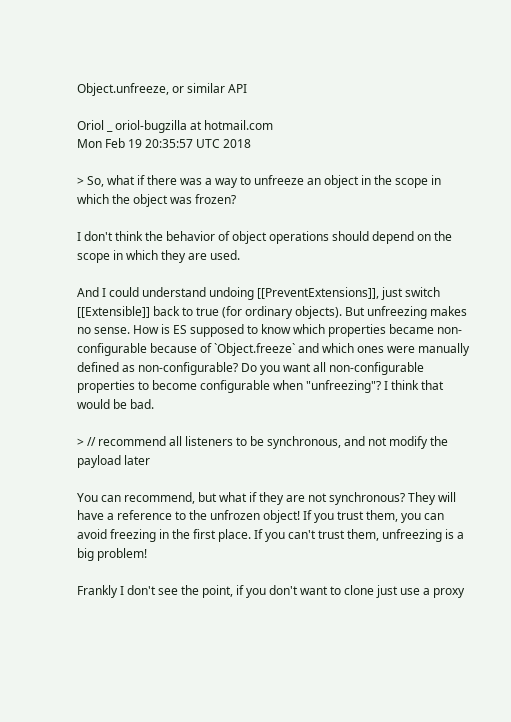Object.unfreeze, or similar API

Oriol _ oriol-bugzilla at hotmail.com
Mon Feb 19 20:35:57 UTC 2018

> So, what if there was a way to unfreeze an object in the scope in which the object was frozen?

I don't think the behavior of object operations should depend on the scope in which they are used.

And I could understand undoing [[PreventExtensions]], just switch [[Extensible]] back to true (for ordinary objects). But unfreezing makes no sense. How is ES supposed to know which properties became non-configurable because of `Object.freeze` and which ones were manually defined as non-configurable? Do you want all non-configurable properties to become configurable when "unfreezing"? I think that would be bad.

> // recommend all listeners to be synchronous, and not modify the payload later

You can recommend, but what if they are not synchronous? They will have a reference to the unfrozen object! If you trust them, you can avoid freezing in the first place. If you can't trust them, unfreezing is a big problem!

Frankly I don't see the point, if you don't want to clone just use a proxy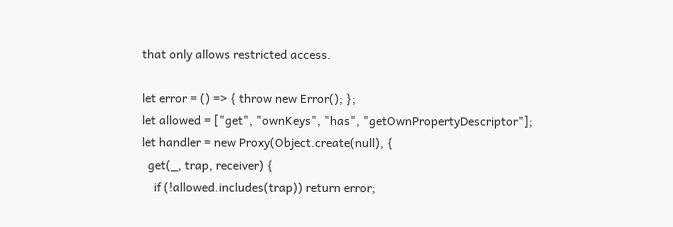that only allows restricted access.

let error = () => { throw new Error(); };
let allowed = ["get", "ownKeys", "has", "getOwnPropertyDescriptor"];
let handler = new Proxy(Object.create(null), {
  get(_, trap, receiver) {
    if (!allowed.includes(trap)) return error;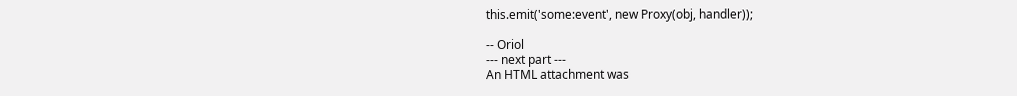this.emit('some:event', new Proxy(obj, handler));

-- Oriol
--- next part ---
An HTML attachment was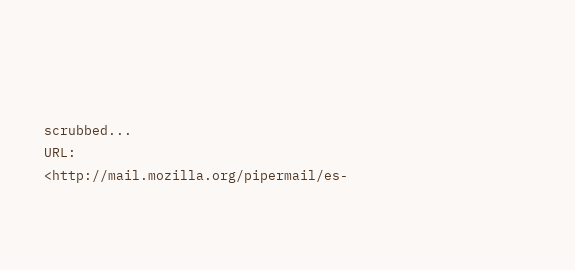scrubbed...
URL: <http://mail.mozilla.org/pipermail/es-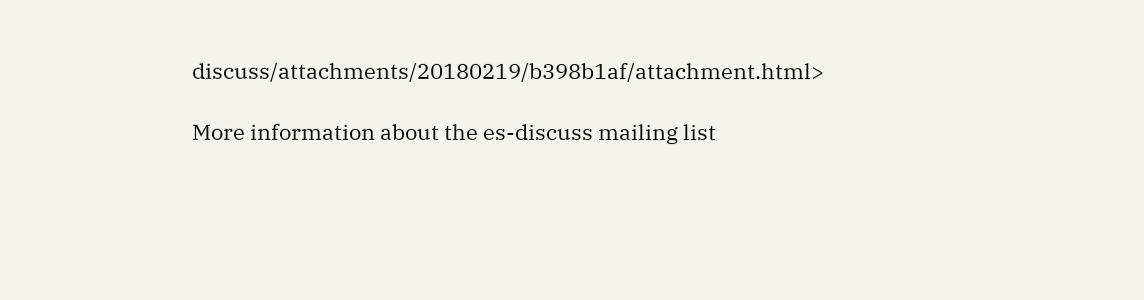discuss/attachments/20180219/b398b1af/attachment.html>

More information about the es-discuss mailing list